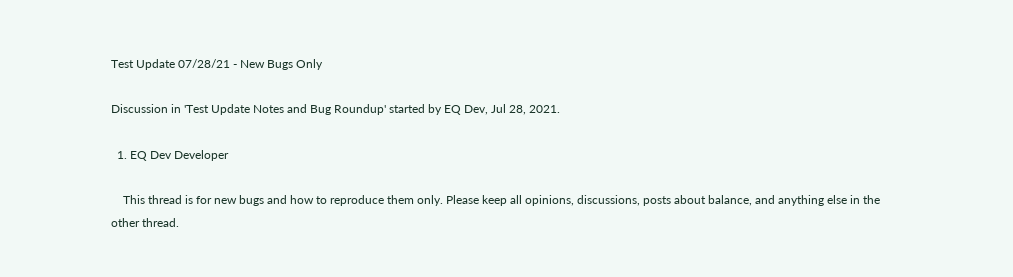Test Update 07/28/21 - New Bugs Only

Discussion in 'Test Update Notes and Bug Roundup' started by EQ Dev, Jul 28, 2021.

  1. EQ Dev Developer

    This thread is for new bugs and how to reproduce them only. Please keep all opinions, discussions, posts about balance, and anything else in the other thread.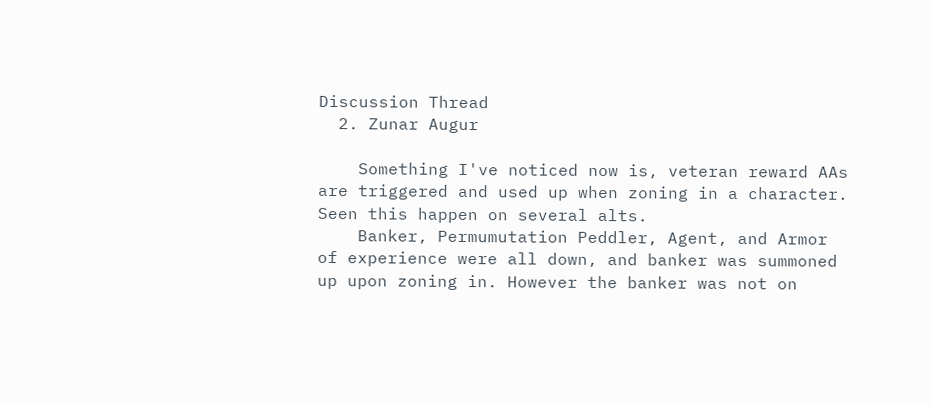Discussion Thread
  2. Zunar Augur

    Something I've noticed now is, veteran reward AAs are triggered and used up when zoning in a character. Seen this happen on several alts.
    Banker, Permumutation Peddler, Agent, and Armor of experience were all down, and banker was summoned up upon zoning in. However the banker was not on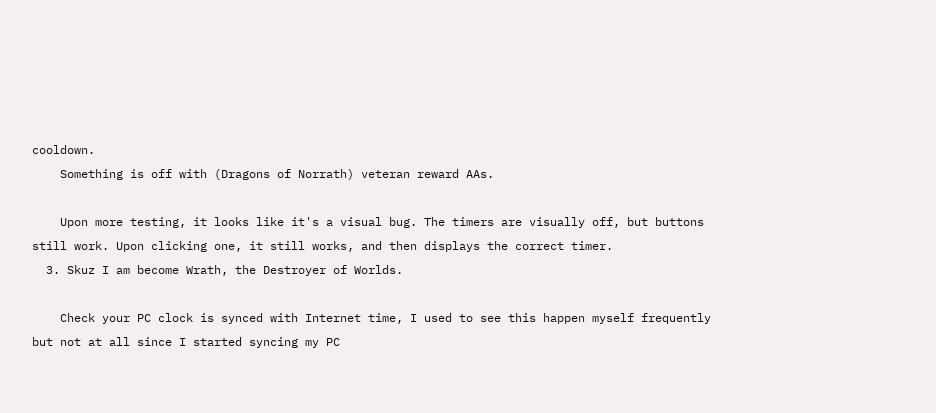cooldown.
    Something is off with (Dragons of Norrath) veteran reward AAs.

    Upon more testing, it looks like it's a visual bug. The timers are visually off, but buttons still work. Upon clicking one, it still works, and then displays the correct timer.
  3. Skuz I am become Wrath, the Destroyer of Worlds.

    Check your PC clock is synced with Internet time, I used to see this happen myself frequently but not at all since I started syncing my PC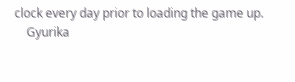clock every day prior to loading the game up.
    Gyurika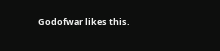Godofwar likes this.